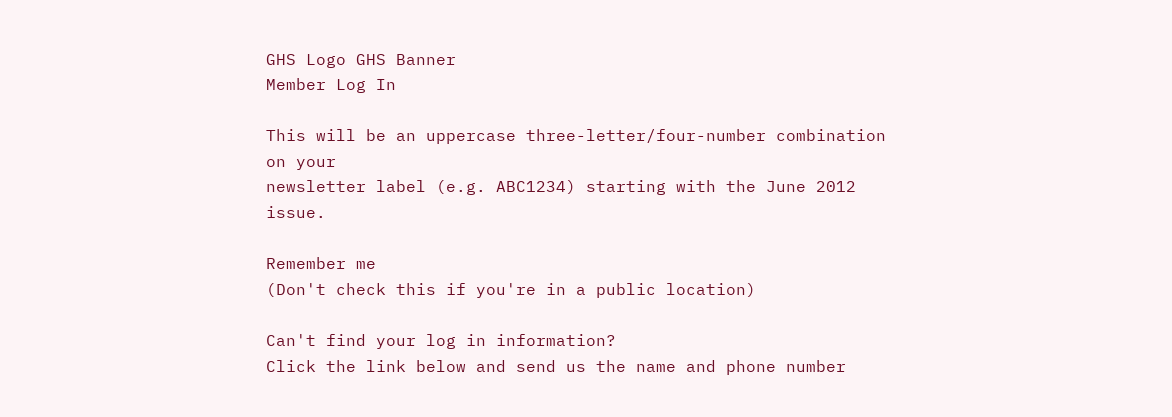GHS Logo GHS Banner
Member Log In

This will be an uppercase three-letter/four-number combination on your
newsletter label (e.g. ABC1234) starting with the June 2012 issue.

Remember me
(Don't check this if you're in a public location)

Can't find your log in information?
Click the link below and send us the name and phone number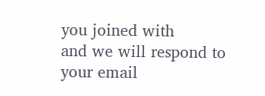you joined with
and we will respond to your email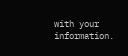with your information.